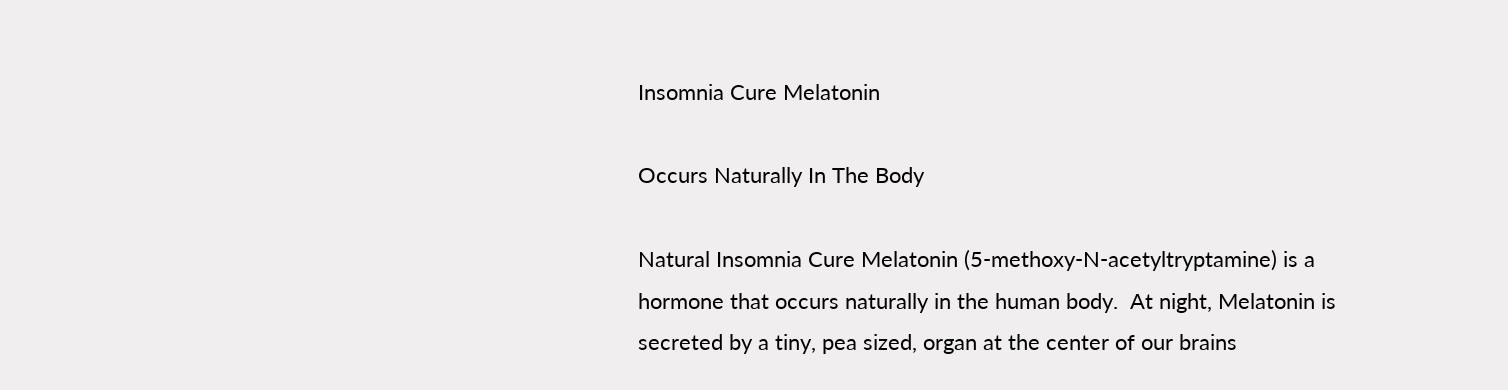Insomnia Cure Melatonin

Occurs Naturally In The Body

Natural Insomnia Cure Melatonin (5-methoxy-N-acetyltryptamine) is a hormone that occurs naturally in the human body.  At night, Melatonin is secreted by a tiny, pea sized, organ at the center of our brains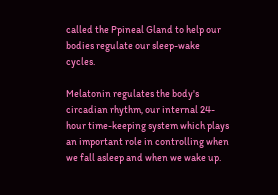called the Ppineal Gland to help our bodies regulate our sleep-wake cycles.

Melatonin regulates the body's circadian rhythm, our internal 24-hour time-keeping system which plays an important role in controlling when we fall asleep and when we wake up.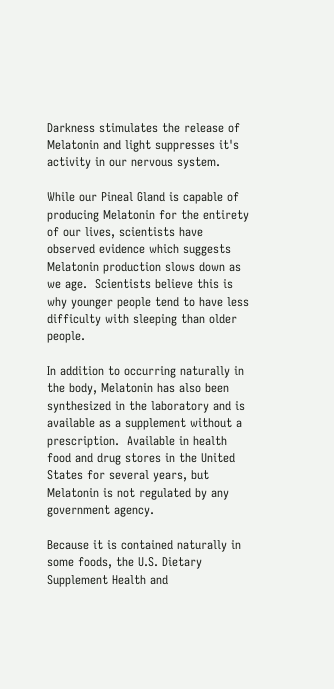Darkness stimulates the release of Melatonin and light suppresses it's activity in our nervous system.

While our Pineal Gland is capable of producing Melatonin for the entirety of our lives, scientists have observed evidence which suggests Melatonin production slows down as we age.  Scientists believe this is why younger people tend to have less difficulty with sleeping than older people.

In addition to occurring naturally in the body, Melatonin has also been synthesized in the laboratory and is available as a supplement without a prescription.  Available in health food and drug stores in the United States for several years, but Melatonin is not regulated by any government agency.

Because it is contained naturally in some foods, the U.S. Dietary Supplement Health and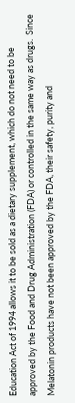Education Act of 1994 allows it to be sold as a dietary supplement, which do not need to be approved by the Food and Drug Administration (FDA) or controlled in the same way as drugs.  Since Melatonin products have not been approved by the FDA, their safety, purity and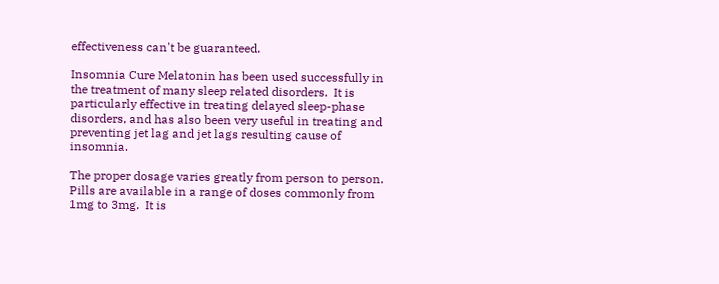effectiveness can't be guaranteed.

Insomnia Cure Melatonin has been used successfully in the treatment of many sleep related disorders.  It is particularly effective in treating delayed sleep-phase disorders, and has also been very useful in treating and preventing jet lag and jet lags resulting cause of insomnia.

The proper dosage varies greatly from person to person.  Pills are available in a range of doses commonly from 1mg to 3mg.  It is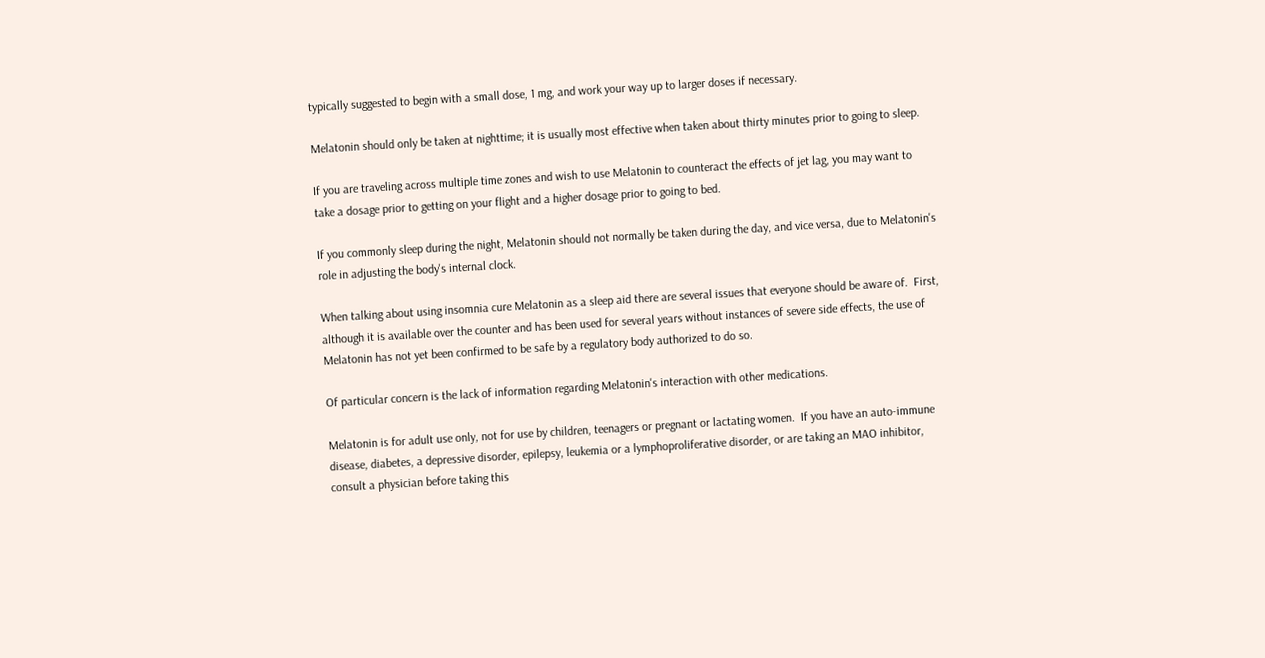typically suggested to begin with a small dose, 1 mg, and work your way up to larger doses if necessary.

Melatonin should only be taken at nighttime; it is usually most effective when taken about thirty minutes prior to going to sleep.

If you are traveling across multiple time zones and wish to use Melatonin to counteract the effects of jet lag, you may want to take a dosage prior to getting on your flight and a higher dosage prior to going to bed.

If you commonly sleep during the night, Melatonin should not normally be taken during the day, and vice versa, due to Melatonin's role in adjusting the body's internal clock.

When talking about using insomnia cure Melatonin as a sleep aid there are several issues that everyone should be aware of.  First, although it is available over the counter and has been used for several years without instances of severe side effects, the use of Melatonin has not yet been confirmed to be safe by a regulatory body authorized to do so.

Of particular concern is the lack of information regarding Melatonin's interaction with other medications.

Melatonin is for adult use only, not for use by children, teenagers or pregnant or lactating women.  If you have an auto-immune disease, diabetes, a depressive disorder, epilepsy, leukemia or a lymphoproliferative disorder, or are taking an MAO inhibitor, consult a physician before taking this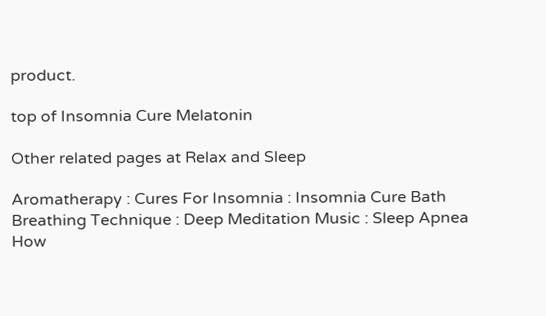product.

top of Insomnia Cure Melatonin

Other related pages at Relax and Sleep

Aromatherapy : Cures For Insomnia : Insomnia Cure Bath
Breathing Technique : Deep Meditation Music : Sleep Apnea
How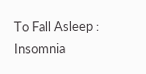To Fall Asleep : Insomnia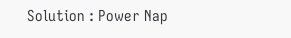Solution : Power Nap